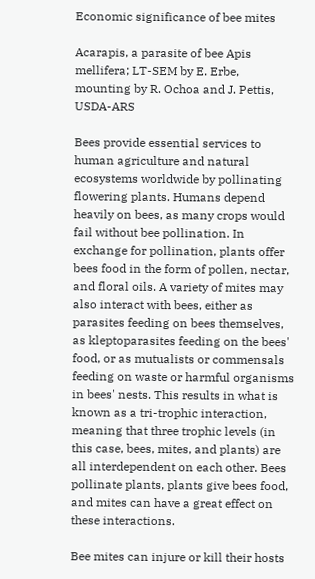Economic significance of bee mites

Acarapis, a parasite of bee Apis mellifera; LT-SEM by E. Erbe, mounting by R. Ochoa and J. Pettis, USDA-ARS

Bees provide essential services to human agriculture and natural ecosystems worldwide by pollinating flowering plants. Humans depend heavily on bees, as many crops would fail without bee pollination. In exchange for pollination, plants offer bees food in the form of pollen, nectar, and floral oils. A variety of mites may also interact with bees, either as parasites feeding on bees themselves, as kleptoparasites feeding on the bees' food, or as mutualists or commensals feeding on waste or harmful organisms in bees' nests. This results in what is known as a tri-trophic interaction, meaning that three trophic levels (in this case, bees, mites, and plants) are all interdependent on each other. Bees pollinate plants, plants give bees food, and mites can have a great effect on these interactions.

Bee mites can injure or kill their hosts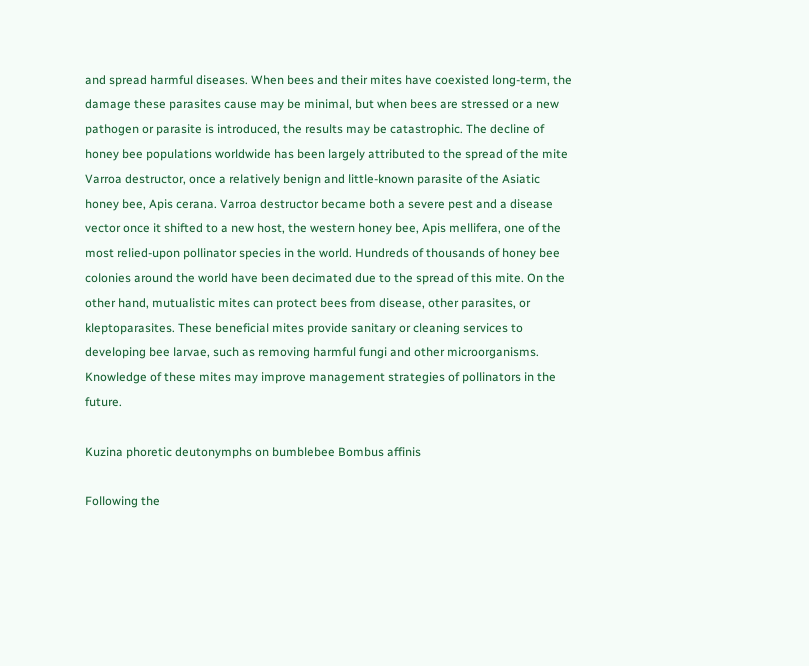and spread harmful diseases. When bees and their mites have coexisted long-term, the damage these parasites cause may be minimal, but when bees are stressed or a new pathogen or parasite is introduced, the results may be catastrophic. The decline of honey bee populations worldwide has been largely attributed to the spread of the mite Varroa destructor, once a relatively benign and little-known parasite of the Asiatic honey bee, Apis cerana. Varroa destructor became both a severe pest and a disease vector once it shifted to a new host, the western honey bee, Apis mellifera, one of the most relied-upon pollinator species in the world. Hundreds of thousands of honey bee colonies around the world have been decimated due to the spread of this mite. On the other hand, mutualistic mites can protect bees from disease, other parasites, or kleptoparasites. These beneficial mites provide sanitary or cleaning services to developing bee larvae, such as removing harmful fungi and other microorganisms. Knowledge of these mites may improve management strategies of pollinators in the future.

Kuzina phoretic deutonymphs on bumblebee Bombus affinis

Following the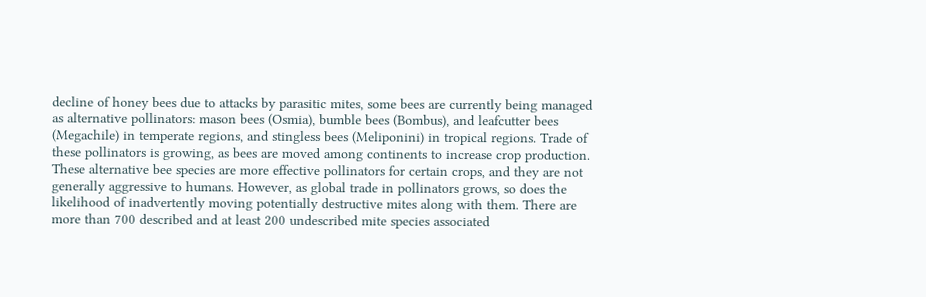decline of honey bees due to attacks by parasitic mites, some bees are currently being managed as alternative pollinators: mason bees (Osmia), bumble bees (Bombus), and leafcutter bees (Megachile) in temperate regions, and stingless bees (Meliponini) in tropical regions. Trade of these pollinators is growing, as bees are moved among continents to increase crop production. These alternative bee species are more effective pollinators for certain crops, and they are not generally aggressive to humans. However, as global trade in pollinators grows, so does the likelihood of inadvertently moving potentially destructive mites along with them. There are more than 700 described and at least 200 undescribed mite species associated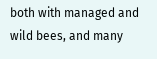both with managed and wild bees, and many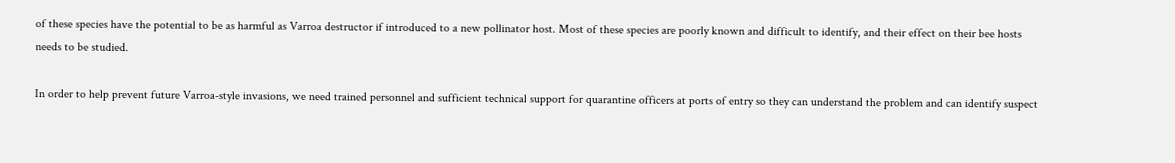of these species have the potential to be as harmful as Varroa destructor if introduced to a new pollinator host. Most of these species are poorly known and difficult to identify, and their effect on their bee hosts needs to be studied.

In order to help prevent future Varroa-style invasions, we need trained personnel and sufficient technical support for quarantine officers at ports of entry so they can understand the problem and can identify suspect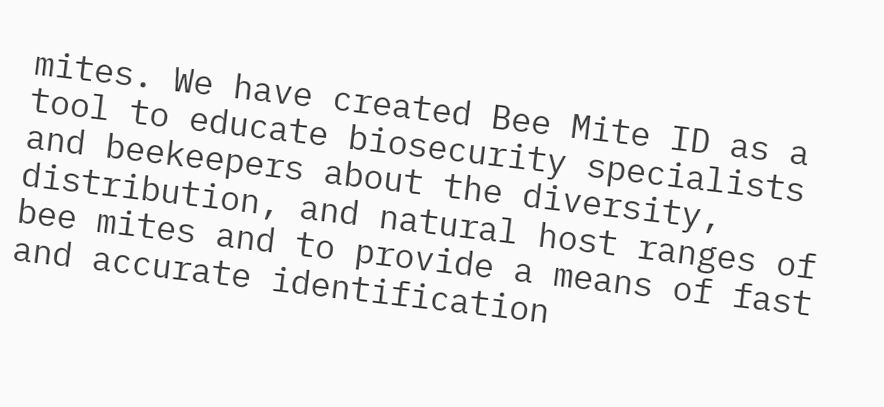mites. We have created Bee Mite ID as a tool to educate biosecurity specialists and beekeepers about the diversity, distribution, and natural host ranges of bee mites and to provide a means of fast and accurate identification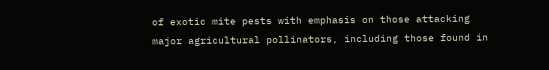of exotic mite pests with emphasis on those attacking major agricultural pollinators, including those found in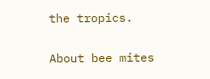the tropics.

About bee mites